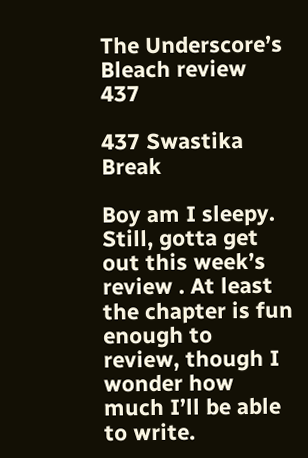The Underscore’s Bleach review 437

437 Swastika Break

Boy am I sleepy. Still, gotta get out this week’s review . At least the chapter is fun enough to review, though I wonder how much I’ll be able to write.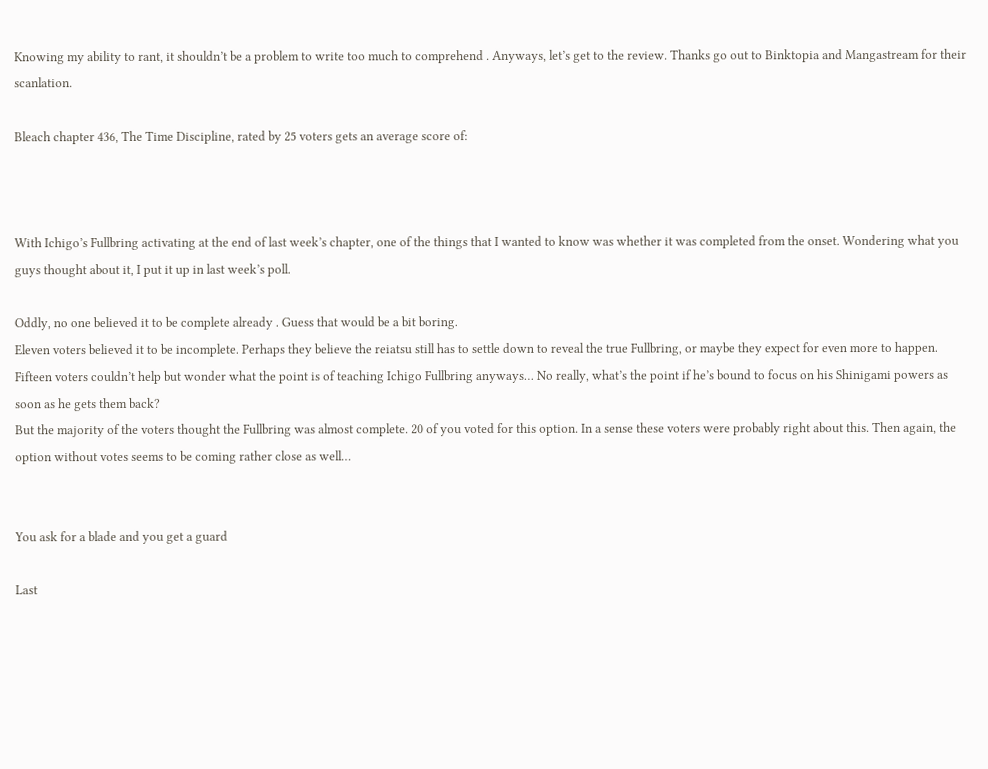Knowing my ability to rant, it shouldn’t be a problem to write too much to comprehend . Anyways, let’s get to the review. Thanks go out to Binktopia and Mangastream for their scanlation.

Bleach chapter 436, The Time Discipline, rated by 25 voters gets an average score of:



With Ichigo’s Fullbring activating at the end of last week’s chapter, one of the things that I wanted to know was whether it was completed from the onset. Wondering what you guys thought about it, I put it up in last week’s poll.

Oddly, no one believed it to be complete already . Guess that would be a bit boring.
Eleven voters believed it to be incomplete. Perhaps they believe the reiatsu still has to settle down to reveal the true Fullbring, or maybe they expect for even more to happen.
Fifteen voters couldn’t help but wonder what the point is of teaching Ichigo Fullbring anyways… No really, what’s the point if he’s bound to focus on his Shinigami powers as soon as he gets them back?
But the majority of the voters thought the Fullbring was almost complete. 20 of you voted for this option. In a sense these voters were probably right about this. Then again, the option without votes seems to be coming rather close as well…


You ask for a blade and you get a guard

Last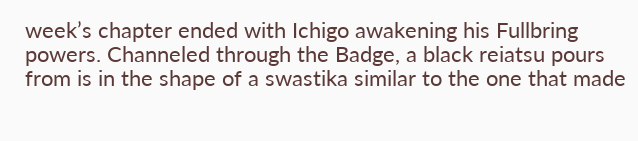week’s chapter ended with Ichigo awakening his Fullbring powers. Channeled through the Badge, a black reiatsu pours from is in the shape of a swastika similar to the one that made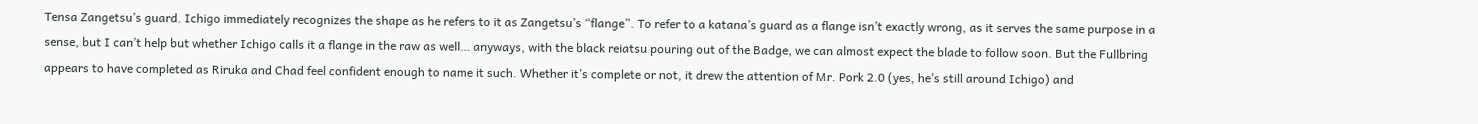Tensa Zangetsu’s guard. Ichigo immediately recognizes the shape as he refers to it as Zangetsu’s “flange”. To refer to a katana’s guard as a flange isn’t exactly wrong, as it serves the same purpose in a sense, but I can’t help but whether Ichigo calls it a flange in the raw as well… anyways, with the black reiatsu pouring out of the Badge, we can almost expect the blade to follow soon. But the Fullbring appears to have completed as Riruka and Chad feel confident enough to name it such. Whether it’s complete or not, it drew the attention of Mr. Pork 2.0 (yes, he’s still around Ichigo) and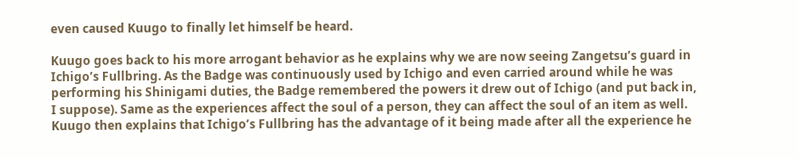even caused Kuugo to finally let himself be heard.

Kuugo goes back to his more arrogant behavior as he explains why we are now seeing Zangetsu’s guard in Ichigo’s Fullbring. As the Badge was continuously used by Ichigo and even carried around while he was performing his Shinigami duties, the Badge remembered the powers it drew out of Ichigo (and put back in, I suppose). Same as the experiences affect the soul of a person, they can affect the soul of an item as well. Kuugo then explains that Ichigo’s Fullbring has the advantage of it being made after all the experience he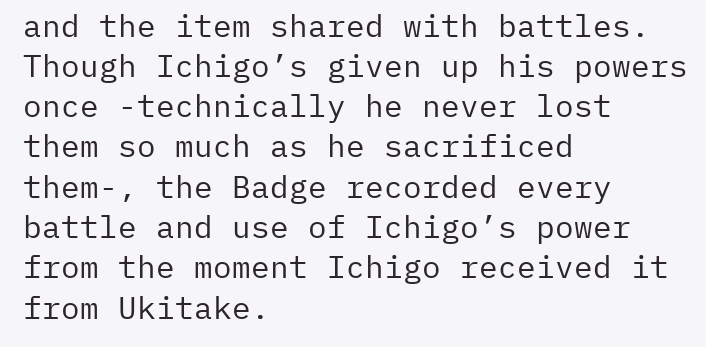and the item shared with battles. Though Ichigo’s given up his powers once -technically he never lost them so much as he sacrificed them-, the Badge recorded every battle and use of Ichigo’s power from the moment Ichigo received it from Ukitake.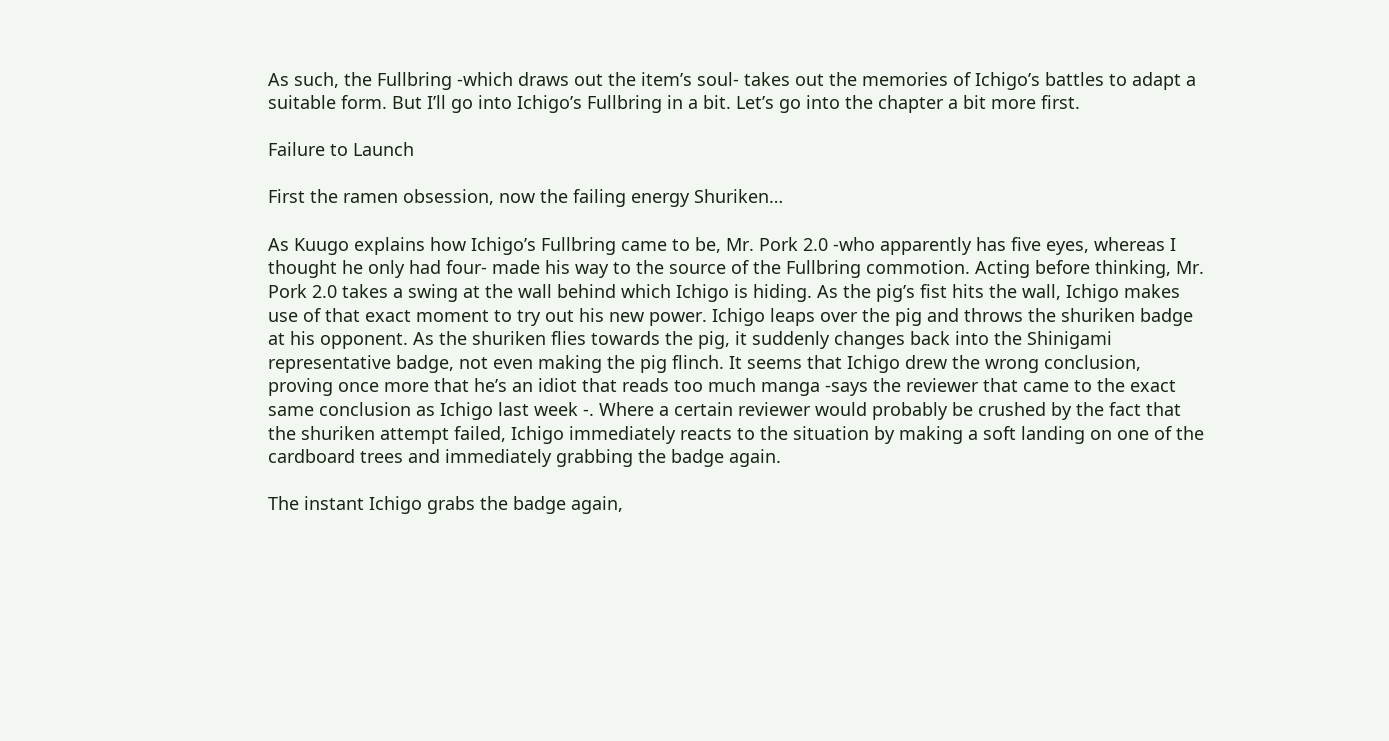As such, the Fullbring -which draws out the item’s soul- takes out the memories of Ichigo’s battles to adapt a suitable form. But I’ll go into Ichigo’s Fullbring in a bit. Let’s go into the chapter a bit more first.

Failure to Launch

First the ramen obsession, now the failing energy Shuriken…

As Kuugo explains how Ichigo’s Fullbring came to be, Mr. Pork 2.0 -who apparently has five eyes, whereas I thought he only had four- made his way to the source of the Fullbring commotion. Acting before thinking, Mr. Pork 2.0 takes a swing at the wall behind which Ichigo is hiding. As the pig’s fist hits the wall, Ichigo makes use of that exact moment to try out his new power. Ichigo leaps over the pig and throws the shuriken badge at his opponent. As the shuriken flies towards the pig, it suddenly changes back into the Shinigami representative badge, not even making the pig flinch. It seems that Ichigo drew the wrong conclusion, proving once more that he’s an idiot that reads too much manga -says the reviewer that came to the exact same conclusion as Ichigo last week -. Where a certain reviewer would probably be crushed by the fact that the shuriken attempt failed, Ichigo immediately reacts to the situation by making a soft landing on one of the cardboard trees and immediately grabbing the badge again.

The instant Ichigo grabs the badge again,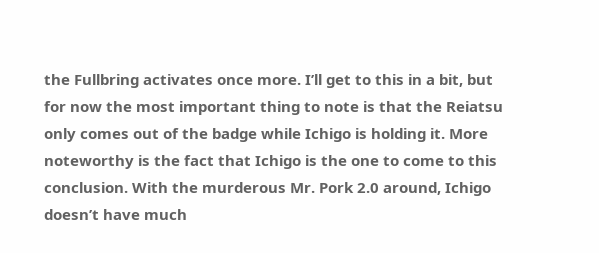the Fullbring activates once more. I’ll get to this in a bit, but for now the most important thing to note is that the Reiatsu only comes out of the badge while Ichigo is holding it. More noteworthy is the fact that Ichigo is the one to come to this conclusion. With the murderous Mr. Pork 2.0 around, Ichigo doesn’t have much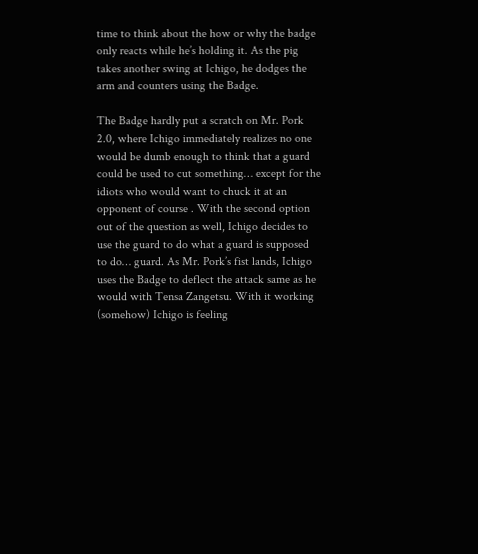time to think about the how or why the badge only reacts while he’s holding it. As the pig takes another swing at Ichigo, he dodges the arm and counters using the Badge.

The Badge hardly put a scratch on Mr. Pork 2.0, where Ichigo immediately realizes no one would be dumb enough to think that a guard could be used to cut something… except for the idiots who would want to chuck it at an opponent of course . With the second option out of the question as well, Ichigo decides to use the guard to do what a guard is supposed to do… guard. As Mr. Pork’s fist lands, Ichigo uses the Badge to deflect the attack same as he would with Tensa Zangetsu. With it working (somehow) Ichigo is feeling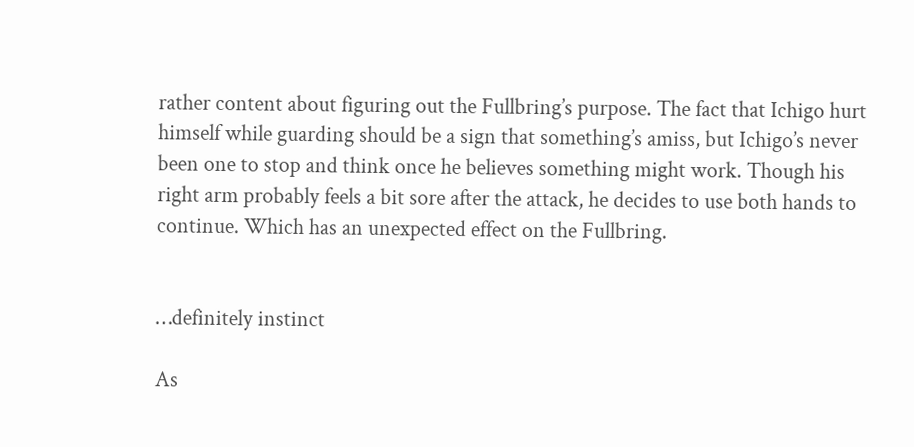rather content about figuring out the Fullbring’s purpose. The fact that Ichigo hurt himself while guarding should be a sign that something’s amiss, but Ichigo’s never been one to stop and think once he believes something might work. Though his right arm probably feels a bit sore after the attack, he decides to use both hands to continue. Which has an unexpected effect on the Fullbring.


…definitely instinct

As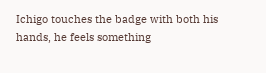Ichigo touches the badge with both his hands, he feels something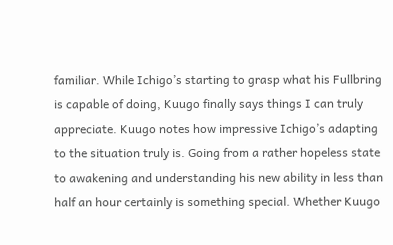familiar. While Ichigo’s starting to grasp what his Fullbring is capable of doing, Kuugo finally says things I can truly appreciate. Kuugo notes how impressive Ichigo’s adapting to the situation truly is. Going from a rather hopeless state to awakening and understanding his new ability in less than half an hour certainly is something special. Whether Kuugo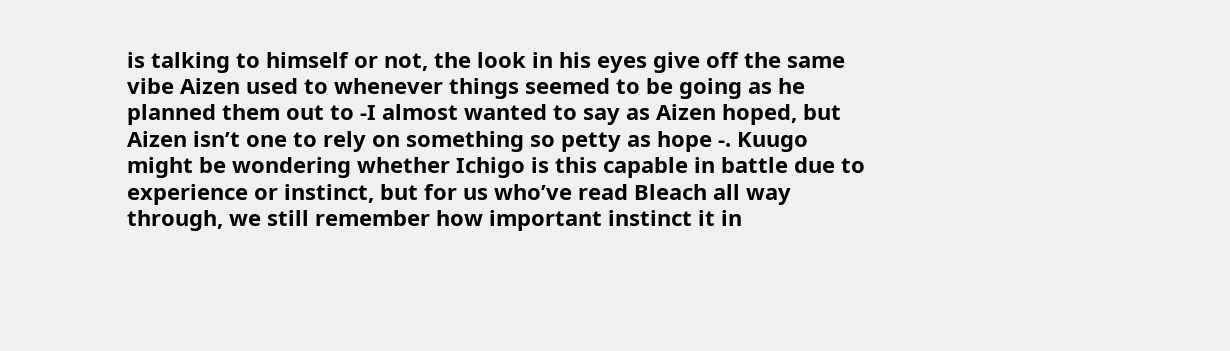is talking to himself or not, the look in his eyes give off the same vibe Aizen used to whenever things seemed to be going as he planned them out to -I almost wanted to say as Aizen hoped, but Aizen isn’t one to rely on something so petty as hope -. Kuugo might be wondering whether Ichigo is this capable in battle due to experience or instinct, but for us who’ve read Bleach all way through, we still remember how important instinct it in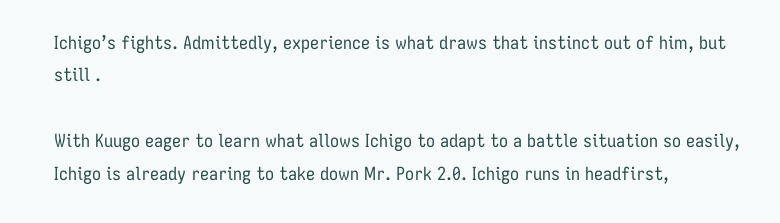Ichigo’s fights. Admittedly, experience is what draws that instinct out of him, but still .

With Kuugo eager to learn what allows Ichigo to adapt to a battle situation so easily, Ichigo is already rearing to take down Mr. Pork 2.0. Ichigo runs in headfirst,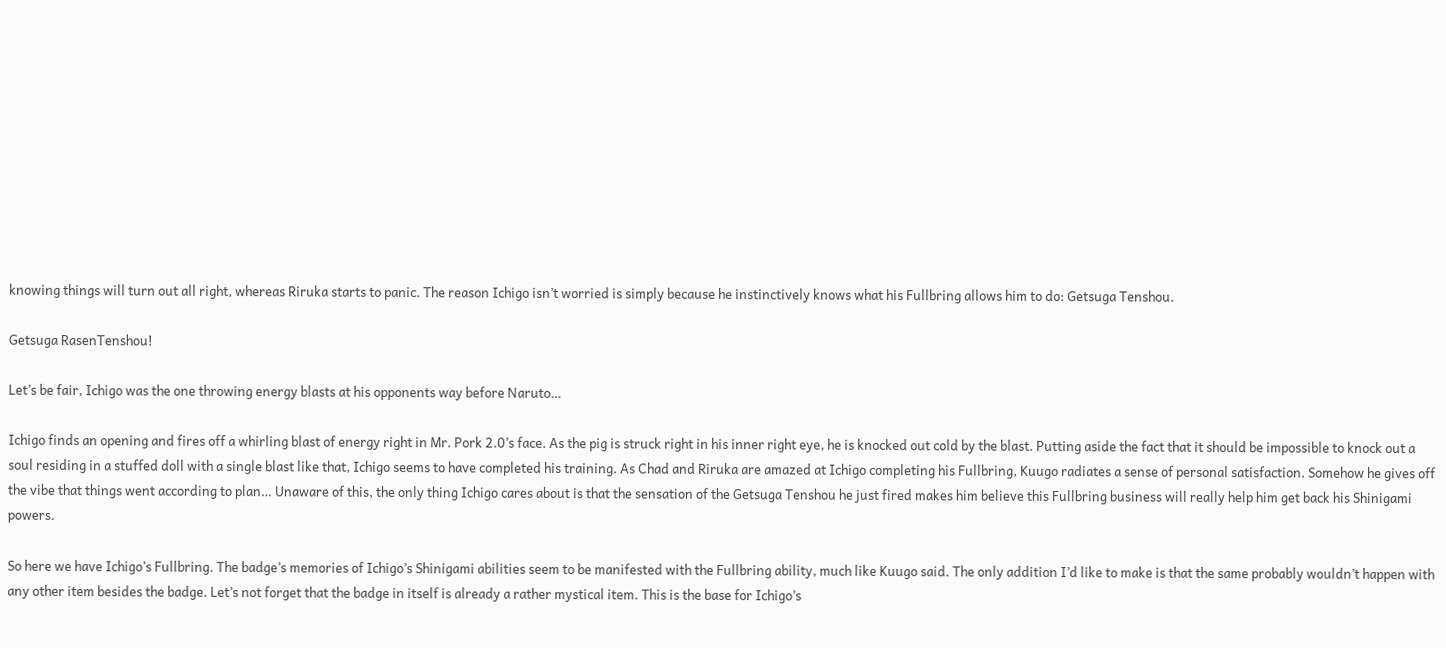knowing things will turn out all right, whereas Riruka starts to panic. The reason Ichigo isn’t worried is simply because he instinctively knows what his Fullbring allows him to do: Getsuga Tenshou.

Getsuga RasenTenshou!

Let’s be fair, Ichigo was the one throwing energy blasts at his opponents way before Naruto…

Ichigo finds an opening and fires off a whirling blast of energy right in Mr. Pork 2.0’s face. As the pig is struck right in his inner right eye, he is knocked out cold by the blast. Putting aside the fact that it should be impossible to knock out a soul residing in a stuffed doll with a single blast like that, Ichigo seems to have completed his training. As Chad and Riruka are amazed at Ichigo completing his Fullbring, Kuugo radiates a sense of personal satisfaction. Somehow he gives off the vibe that things went according to plan… Unaware of this, the only thing Ichigo cares about is that the sensation of the Getsuga Tenshou he just fired makes him believe this Fullbring business will really help him get back his Shinigami powers.

So here we have Ichigo’s Fullbring. The badge’s memories of Ichigo’s Shinigami abilities seem to be manifested with the Fullbring ability, much like Kuugo said. The only addition I’d like to make is that the same probably wouldn’t happen with any other item besides the badge. Let’s not forget that the badge in itself is already a rather mystical item. This is the base for Ichigo’s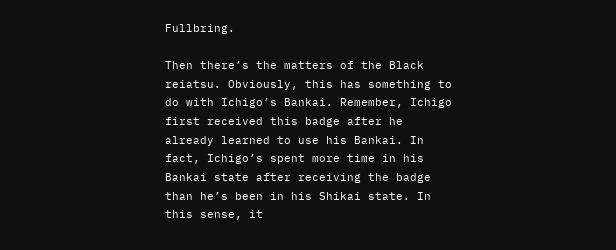Fullbring.

Then there’s the matters of the Black reiatsu. Obviously, this has something to do with Ichigo’s Bankai. Remember, Ichigo first received this badge after he already learned to use his Bankai. In fact, Ichigo’s spent more time in his Bankai state after receiving the badge than he’s been in his Shikai state. In this sense, it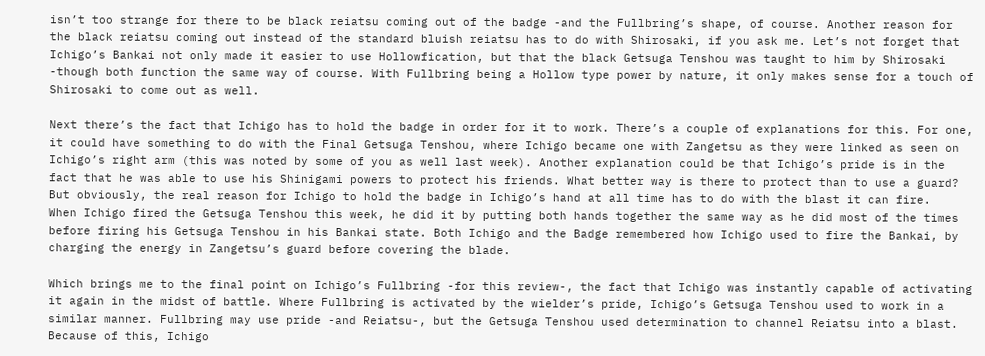isn’t too strange for there to be black reiatsu coming out of the badge -and the Fullbring’s shape, of course. Another reason for the black reiatsu coming out instead of the standard bluish reiatsu has to do with Shirosaki, if you ask me. Let’s not forget that Ichigo’s Bankai not only made it easier to use Hollowfication, but that the black Getsuga Tenshou was taught to him by Shirosaki -though both function the same way of course. With Fullbring being a Hollow type power by nature, it only makes sense for a touch of Shirosaki to come out as well.

Next there’s the fact that Ichigo has to hold the badge in order for it to work. There’s a couple of explanations for this. For one, it could have something to do with the Final Getsuga Tenshou, where Ichigo became one with Zangetsu as they were linked as seen on Ichigo’s right arm (this was noted by some of you as well last week). Another explanation could be that Ichigo’s pride is in the fact that he was able to use his Shinigami powers to protect his friends. What better way is there to protect than to use a guard? But obviously, the real reason for Ichigo to hold the badge in Ichigo’s hand at all time has to do with the blast it can fire.
When Ichigo fired the Getsuga Tenshou this week, he did it by putting both hands together the same way as he did most of the times before firing his Getsuga Tenshou in his Bankai state. Both Ichigo and the Badge remembered how Ichigo used to fire the Bankai, by charging the energy in Zangetsu’s guard before covering the blade.

Which brings me to the final point on Ichigo’s Fullbring -for this review-, the fact that Ichigo was instantly capable of activating it again in the midst of battle. Where Fullbring is activated by the wielder’s pride, Ichigo’s Getsuga Tenshou used to work in a similar manner. Fullbring may use pride -and Reiatsu-, but the Getsuga Tenshou used determination to channel Reiatsu into a blast. Because of this, Ichigo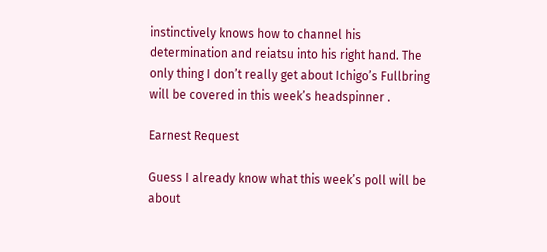instinctively knows how to channel his determination and reiatsu into his right hand. The only thing I don’t really get about Ichigo’s Fullbring will be covered in this week’s headspinner .

Earnest Request

Guess I already know what this week’s poll will be about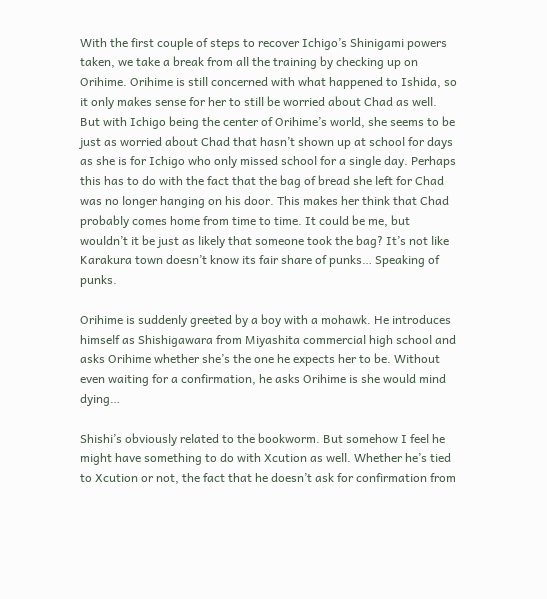With the first couple of steps to recover Ichigo’s Shinigami powers taken, we take a break from all the training by checking up on Orihime. Orihime is still concerned with what happened to Ishida, so it only makes sense for her to still be worried about Chad as well. But with Ichigo being the center of Orihime’s world, she seems to be just as worried about Chad that hasn’t shown up at school for days as she is for Ichigo who only missed school for a single day. Perhaps this has to do with the fact that the bag of bread she left for Chad was no longer hanging on his door. This makes her think that Chad probably comes home from time to time. It could be me, but wouldn’t it be just as likely that someone took the bag? It’s not like Karakura town doesn’t know its fair share of punks… Speaking of punks.

Orihime is suddenly greeted by a boy with a mohawk. He introduces himself as Shishigawara from Miyashita commercial high school and asks Orihime whether she’s the one he expects her to be. Without even waiting for a confirmation, he asks Orihime is she would mind dying…

Shishi’s obviously related to the bookworm. But somehow I feel he might have something to do with Xcution as well. Whether he’s tied to Xcution or not, the fact that he doesn’t ask for confirmation from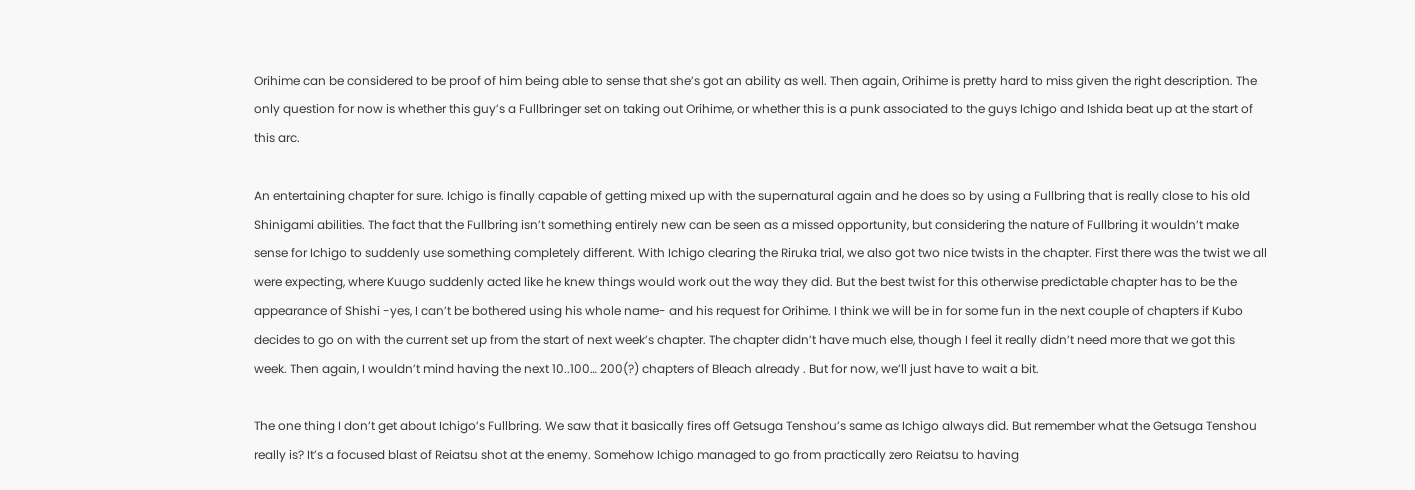Orihime can be considered to be proof of him being able to sense that she’s got an ability as well. Then again, Orihime is pretty hard to miss given the right description. The only question for now is whether this guy’s a Fullbringer set on taking out Orihime, or whether this is a punk associated to the guys Ichigo and Ishida beat up at the start of this arc.

An entertaining chapter for sure. Ichigo is finally capable of getting mixed up with the supernatural again and he does so by using a Fullbring that is really close to his old Shinigami abilities. The fact that the Fullbring isn’t something entirely new can be seen as a missed opportunity, but considering the nature of Fullbring it wouldn’t make sense for Ichigo to suddenly use something completely different. With Ichigo clearing the Riruka trial, we also got two nice twists in the chapter. First there was the twist we all were expecting, where Kuugo suddenly acted like he knew things would work out the way they did. But the best twist for this otherwise predictable chapter has to be the appearance of Shishi -yes, I can’t be bothered using his whole name- and his request for Orihime. I think we will be in for some fun in the next couple of chapters if Kubo decides to go on with the current set up from the start of next week’s chapter. The chapter didn’t have much else, though I feel it really didn’t need more that we got this week. Then again, I wouldn’t mind having the next 10..100… 200(?) chapters of Bleach already . But for now, we’ll just have to wait a bit.

The one thing I don’t get about Ichigo’s Fullbring. We saw that it basically fires off Getsuga Tenshou’s same as Ichigo always did. But remember what the Getsuga Tenshou really is? It’s a focused blast of Reiatsu shot at the enemy. Somehow Ichigo managed to go from practically zero Reiatsu to having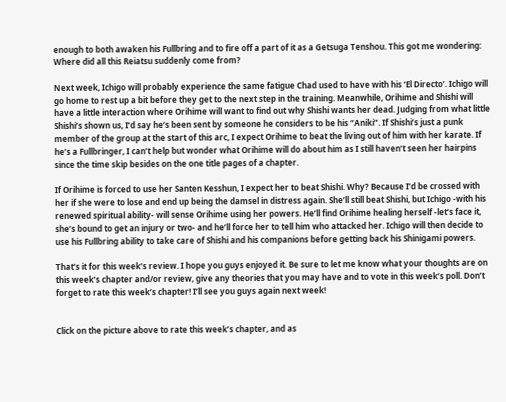enough to both awaken his Fullbring and to fire off a part of it as a Getsuga Tenshou. This got me wondering:
Where did all this Reiatsu suddenly come from?

Next week, Ichigo will probably experience the same fatigue Chad used to have with his ‘El Directo’. Ichigo will go home to rest up a bit before they get to the next step in the training. Meanwhile, Orihime and Shishi will have a little interaction where Orihime will want to find out why Shishi wants her dead. Judging from what little Shishi’s shown us, I’d say he’s been sent by someone he considers to be his “Aniki”. If Shishi’s just a punk member of the group at the start of this arc, I expect Orihime to beat the living out of him with her karate. If he’s a Fullbringer, I can’t help but wonder what Orihime will do about him as I still haven’t seen her hairpins since the time skip besides on the one title pages of a chapter.

If Orihime is forced to use her Santen Kesshun, I expect her to beat Shishi. Why? Because I’d be crossed with her if she were to lose and end up being the damsel in distress again. She’ll still beat Shishi, but Ichigo -with his renewed spiritual ability- will sense Orihime using her powers. He’ll find Orihime healing herself -let’s face it, she’s bound to get an injury or two- and he’ll force her to tell him who attacked her. Ichigo will then decide to use his Fullbring ability to take care of Shishi and his companions before getting back his Shinigami powers.

That’s it for this week’s review. I hope you guys enjoyed it. Be sure to let me know what your thoughts are on this week’s chapter and/or review, give any theories that you may have and to vote in this week’s poll. Don’t forget to rate this week’s chapter! I’ll see you guys again next week!


Click on the picture above to rate this week’s chapter, and as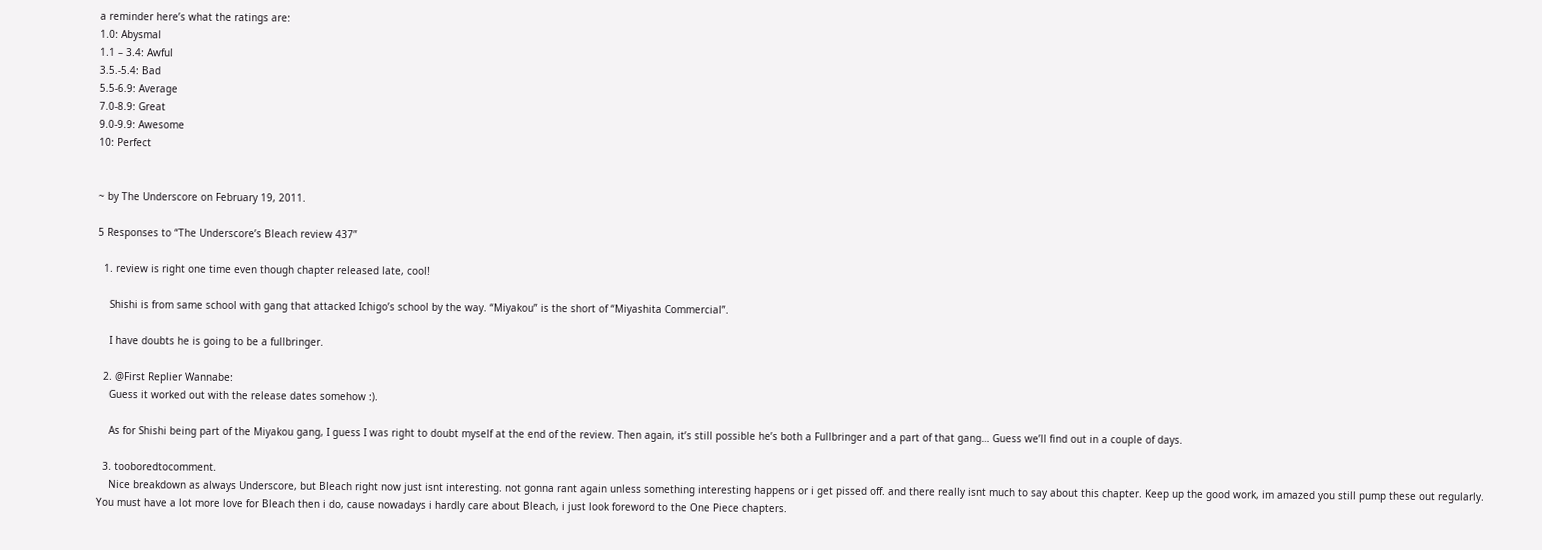a reminder here’s what the ratings are:
1.0: Abysmal
1.1 – 3.4: Awful
3.5.-5.4: Bad
5.5-6.9: Average
7.0-8.9: Great
9.0-9.9: Awesome
10: Perfect


~ by The Underscore on February 19, 2011.

5 Responses to “The Underscore’s Bleach review 437”

  1. review is right one time even though chapter released late, cool!

    Shishi is from same school with gang that attacked Ichigo’s school by the way. “Miyakou” is the short of “Miyashita Commercial”.

    I have doubts he is going to be a fullbringer.

  2. @First Replier Wannabe:
    Guess it worked out with the release dates somehow :).

    As for Shishi being part of the Miyakou gang, I guess I was right to doubt myself at the end of the review. Then again, it’s still possible he’s both a Fullbringer and a part of that gang… Guess we’ll find out in a couple of days.

  3. tooboredtocomment.
    Nice breakdown as always Underscore, but Bleach right now just isnt interesting. not gonna rant again unless something interesting happens or i get pissed off. and there really isnt much to say about this chapter. Keep up the good work, im amazed you still pump these out regularly. You must have a lot more love for Bleach then i do, cause nowadays i hardly care about Bleach, i just look foreword to the One Piece chapters.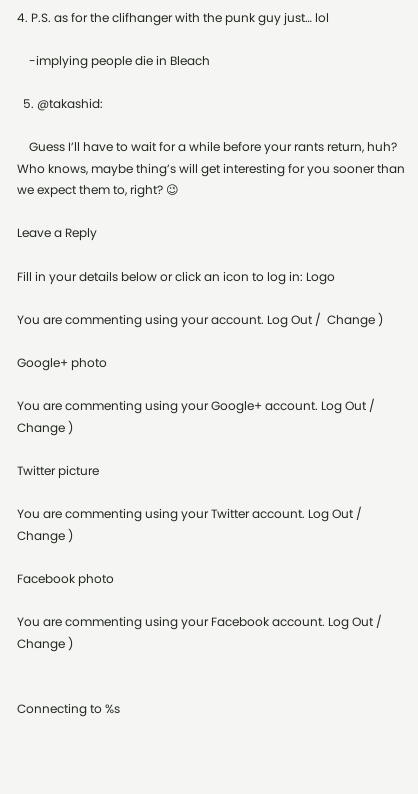4. P.S. as for the clifhanger with the punk guy just… lol

    -implying people die in Bleach

  5. @takashid:

    Guess I’ll have to wait for a while before your rants return, huh? Who knows, maybe thing’s will get interesting for you sooner than we expect them to, right? 😉

Leave a Reply

Fill in your details below or click an icon to log in: Logo

You are commenting using your account. Log Out /  Change )

Google+ photo

You are commenting using your Google+ account. Log Out /  Change )

Twitter picture

You are commenting using your Twitter account. Log Out /  Change )

Facebook photo

You are commenting using your Facebook account. Log Out /  Change )


Connecting to %s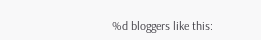%d bloggers like this: